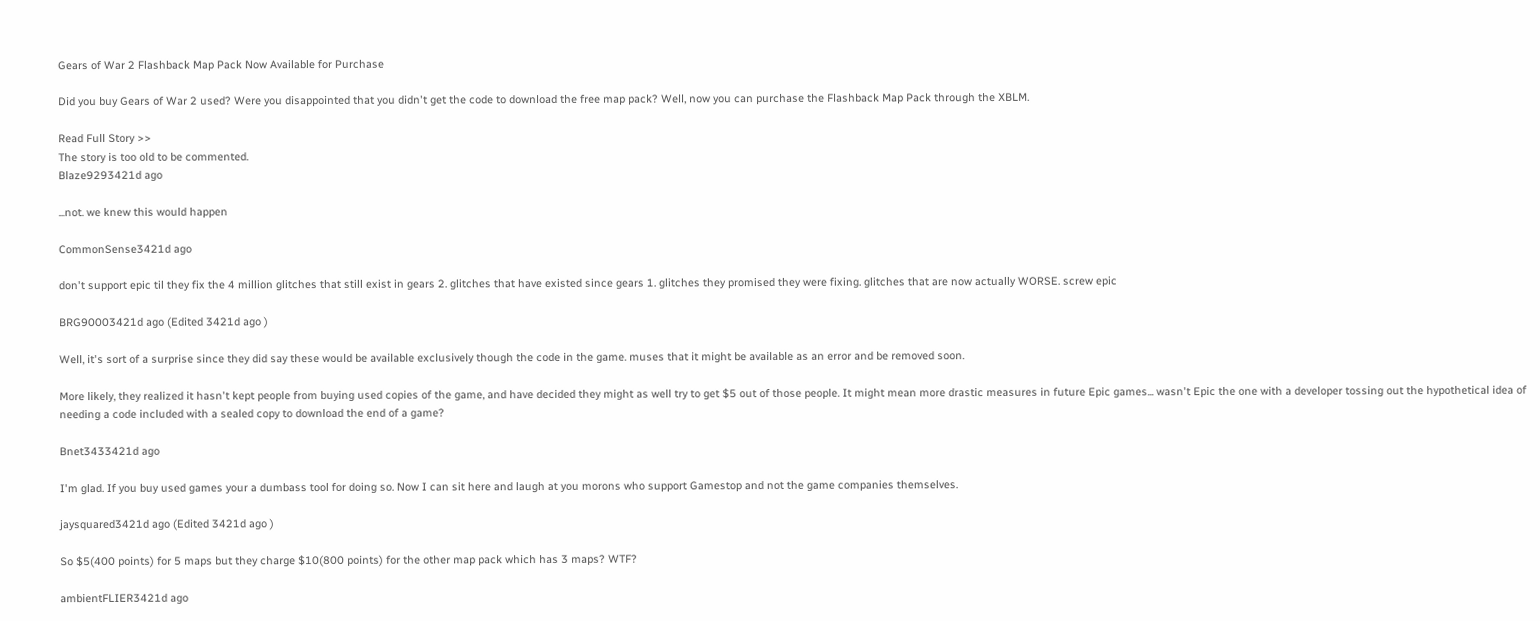Gears of War 2 Flashback Map Pack Now Available for Purchase

Did you buy Gears of War 2 used? Were you disappointed that you didn't get the code to download the free map pack? Well, now you can purchase the Flashback Map Pack through the XBLM.

Read Full Story >>
The story is too old to be commented.
Blaze9293421d ago

...not. we knew this would happen

CommonSense3421d ago

don't support epic til they fix the 4 million glitches that still exist in gears 2. glitches that have existed since gears 1. glitches they promised they were fixing. glitches that are now actually WORSE. screw epic

BRG90003421d ago (Edited 3421d ago )

Well, it's sort of a surprise since they did say these would be available exclusively though the code in the game. muses that it might be available as an error and be removed soon.

More likely, they realized it hasn't kept people from buying used copies of the game, and have decided they might as well try to get $5 out of those people. It might mean more drastic measures in future Epic games... wasn't Epic the one with a developer tossing out the hypothetical idea of needing a code included with a sealed copy to download the end of a game?

Bnet3433421d ago

I'm glad. If you buy used games your a dumbass tool for doing so. Now I can sit here and laugh at you morons who support Gamestop and not the game companies themselves.

jaysquared3421d ago (Edited 3421d ago )

So $5(400 points) for 5 maps but they charge $10(800 points) for the other map pack which has 3 maps? WTF?

ambientFLIER3421d ago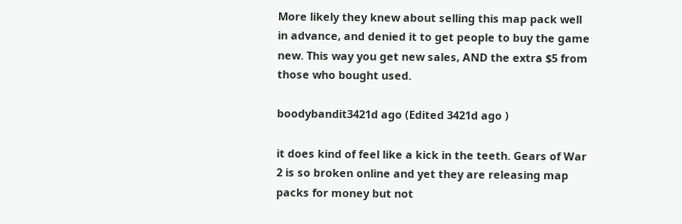More likely they knew about selling this map pack well in advance, and denied it to get people to buy the game new. This way you get new sales, AND the extra $5 from those who bought used.

boodybandit3421d ago (Edited 3421d ago )

it does kind of feel like a kick in the teeth. Gears of War 2 is so broken online and yet they are releasing map packs for money but not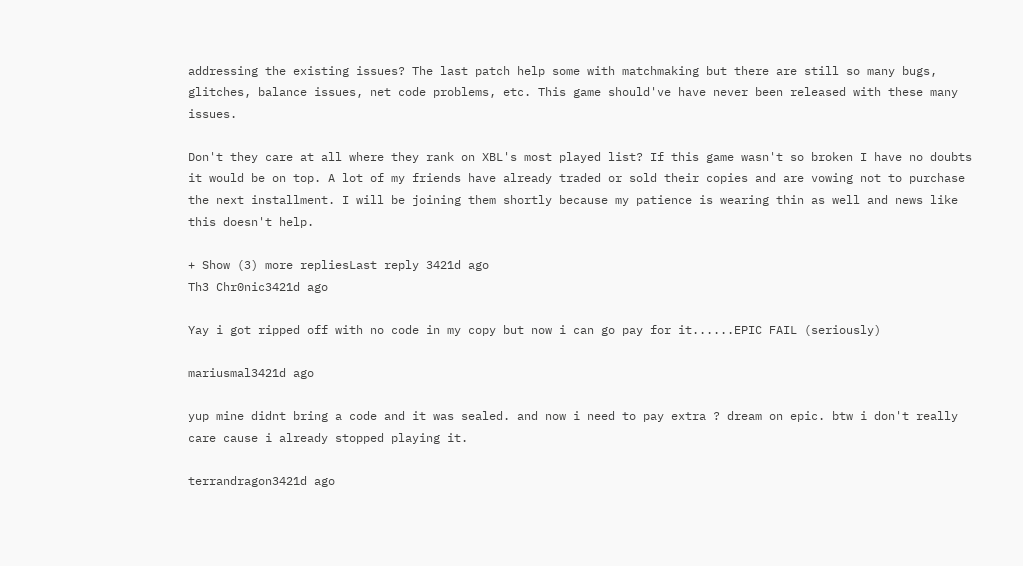addressing the existing issues? The last patch help some with matchmaking but there are still so many bugs, glitches, balance issues, net code problems, etc. This game should've have never been released with these many issues.

Don't they care at all where they rank on XBL's most played list? If this game wasn't so broken I have no doubts it would be on top. A lot of my friends have already traded or sold their copies and are vowing not to purchase the next installment. I will be joining them shortly because my patience is wearing thin as well and news like this doesn't help.

+ Show (3) more repliesLast reply 3421d ago
Th3 Chr0nic3421d ago

Yay i got ripped off with no code in my copy but now i can go pay for it......EPIC FAIL (seriously)

mariusmal3421d ago

yup mine didnt bring a code and it was sealed. and now i need to pay extra ? dream on epic. btw i don't really care cause i already stopped playing it.

terrandragon3421d ago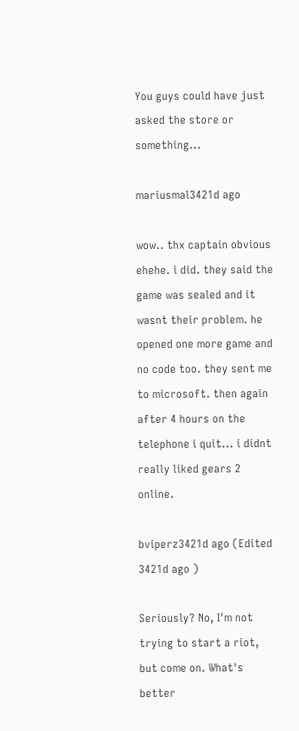You guys could have just asked the store or something...

mariusmal3421d ago

wow.. thx captain obvious ehehe. i did. they said the game was sealed and it wasnt their problem. he opened one more game and no code too. they sent me to microsoft. then again after 4 hours on the telephone i quit... i didnt really liked gears 2 online.

bviperz3421d ago (Edited 3421d ago )

Seriously? No, I'm not trying to start a riot, but come on. What's better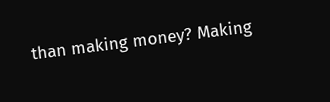than making money? Making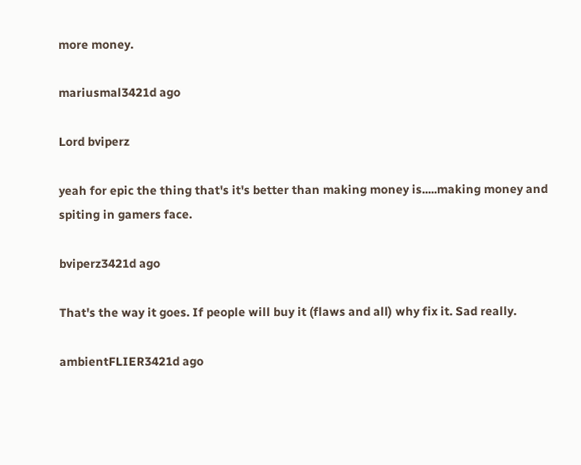more money.

mariusmal3421d ago

Lord bviperz

yeah for epic the thing that's it's better than making money is.....making money and spiting in gamers face.

bviperz3421d ago

That's the way it goes. If people will buy it (flaws and all) why fix it. Sad really.

ambientFLIER3421d ago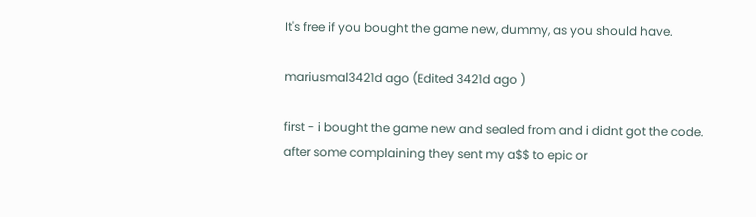It's free if you bought the game new, dummy, as you should have.

mariusmal3421d ago (Edited 3421d ago )

first - i bought the game new and sealed from and i didnt got the code. after some complaining they sent my a$$ to epic or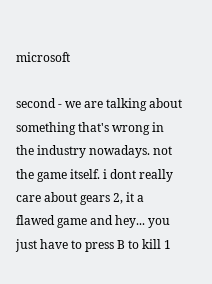microsoft

second - we are talking about something that's wrong in the industry nowadays. not the game itself. i dont really care about gears 2, it a flawed game and hey... you just have to press B to kill 1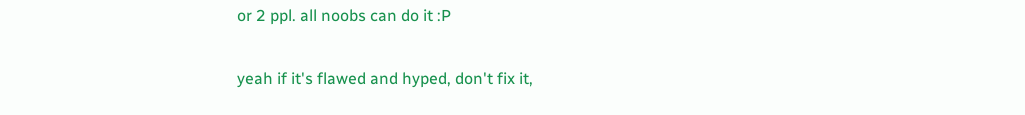or 2 ppl. all noobs can do it :P


yeah if it's flawed and hyped, don't fix it,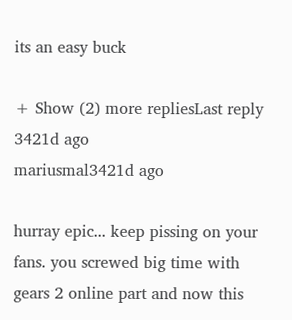its an easy buck

+ Show (2) more repliesLast reply 3421d ago
mariusmal3421d ago

hurray epic... keep pissing on your fans. you screwed big time with gears 2 online part and now this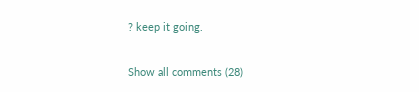? keep it going.

Show all comments (28)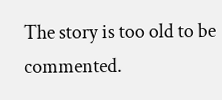The story is too old to be commented.